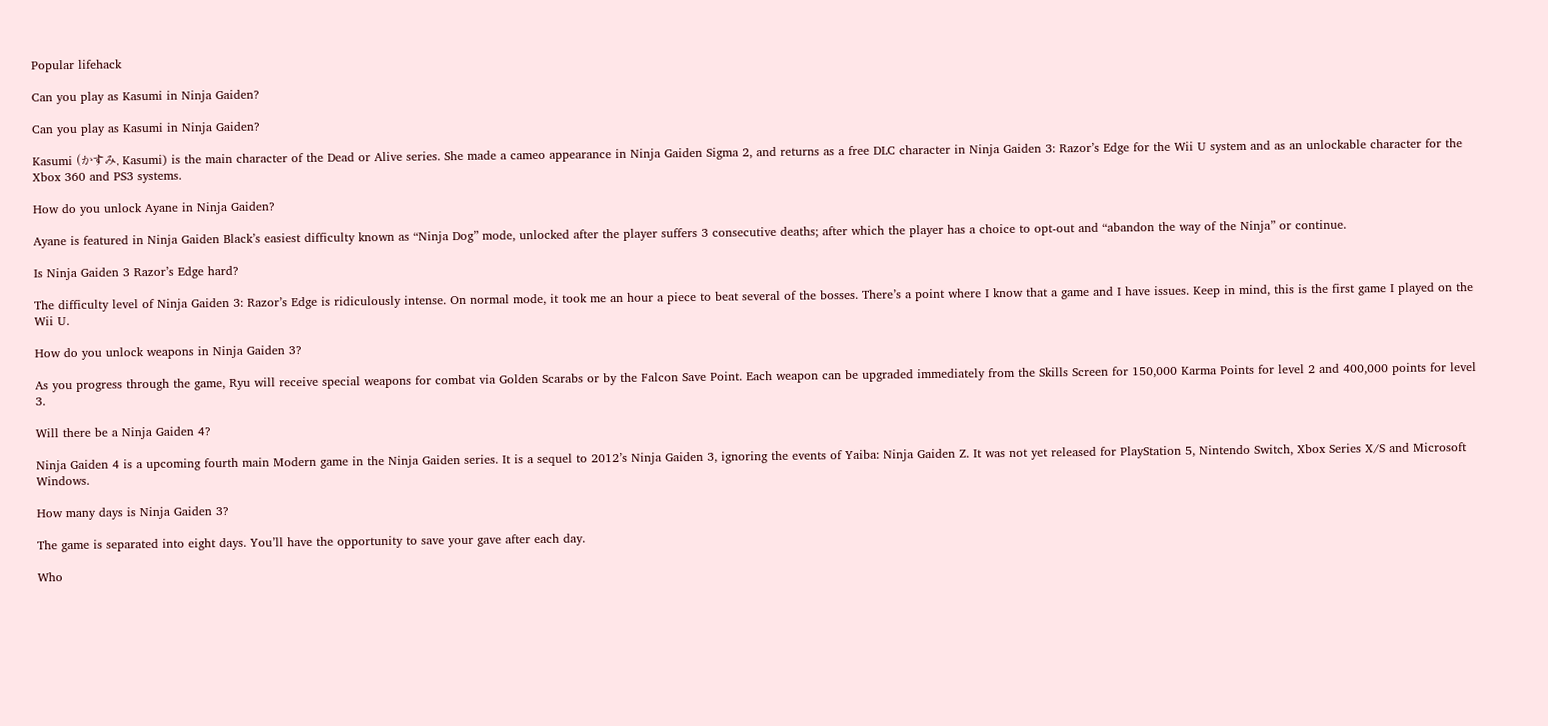Popular lifehack

Can you play as Kasumi in Ninja Gaiden?

Can you play as Kasumi in Ninja Gaiden?

Kasumi (かすみ, Kasumi) is the main character of the Dead or Alive series. She made a cameo appearance in Ninja Gaiden Sigma 2, and returns as a free DLC character in Ninja Gaiden 3: Razor’s Edge for the Wii U system and as an unlockable character for the Xbox 360 and PS3 systems.

How do you unlock Ayane in Ninja Gaiden?

Ayane is featured in Ninja Gaiden Black’s easiest difficulty known as “Ninja Dog” mode, unlocked after the player suffers 3 consecutive deaths; after which the player has a choice to opt-out and “abandon the way of the Ninja” or continue.

Is Ninja Gaiden 3 Razor’s Edge hard?

The difficulty level of Ninja Gaiden 3: Razor’s Edge is ridiculously intense. On normal mode, it took me an hour a piece to beat several of the bosses. There’s a point where I know that a game and I have issues. Keep in mind, this is the first game I played on the Wii U.

How do you unlock weapons in Ninja Gaiden 3?

As you progress through the game, Ryu will receive special weapons for combat via Golden Scarabs or by the Falcon Save Point. Each weapon can be upgraded immediately from the Skills Screen for 150,000 Karma Points for level 2 and 400,000 points for level 3.

Will there be a Ninja Gaiden 4?

Ninja Gaiden 4 is a upcoming fourth main Modern game in the Ninja Gaiden series. It is a sequel to 2012’s Ninja Gaiden 3, ignoring the events of Yaiba: Ninja Gaiden Z. It was not yet released for PlayStation 5, Nintendo Switch, Xbox Series X/S and Microsoft Windows.

How many days is Ninja Gaiden 3?

The game is separated into eight days. You’ll have the opportunity to save your gave after each day.

Who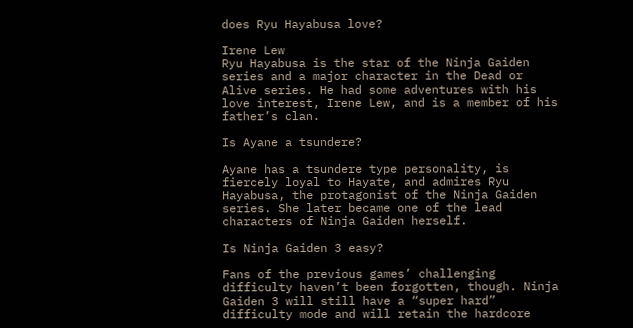does Ryu Hayabusa love?

Irene Lew
Ryu Hayabusa is the star of the Ninja Gaiden series and a major character in the Dead or Alive series. He had some adventures with his love interest, Irene Lew, and is a member of his father’s clan.

Is Ayane a tsundere?

Ayane has a tsundere type personality, is fiercely loyal to Hayate, and admires Ryu Hayabusa, the protagonist of the Ninja Gaiden series. She later became one of the lead characters of Ninja Gaiden herself.

Is Ninja Gaiden 3 easy?

Fans of the previous games’ challenging difficulty haven’t been forgotten, though. Ninja Gaiden 3 will still have a “super hard” difficulty mode and will retain the hardcore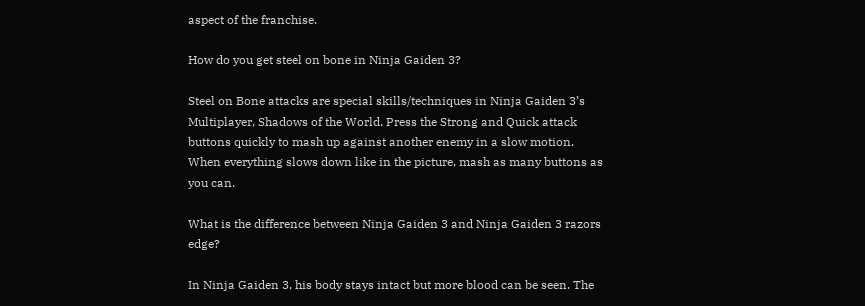aspect of the franchise.

How do you get steel on bone in Ninja Gaiden 3?

Steel on Bone attacks are special skills/techniques in Ninja Gaiden 3’s Multiplayer, Shadows of the World. Press the Strong and Quick attack buttons quickly to mash up against another enemy in a slow motion. When everything slows down like in the picture, mash as many buttons as you can.

What is the difference between Ninja Gaiden 3 and Ninja Gaiden 3 razors edge?

In Ninja Gaiden 3, his body stays intact but more blood can be seen. The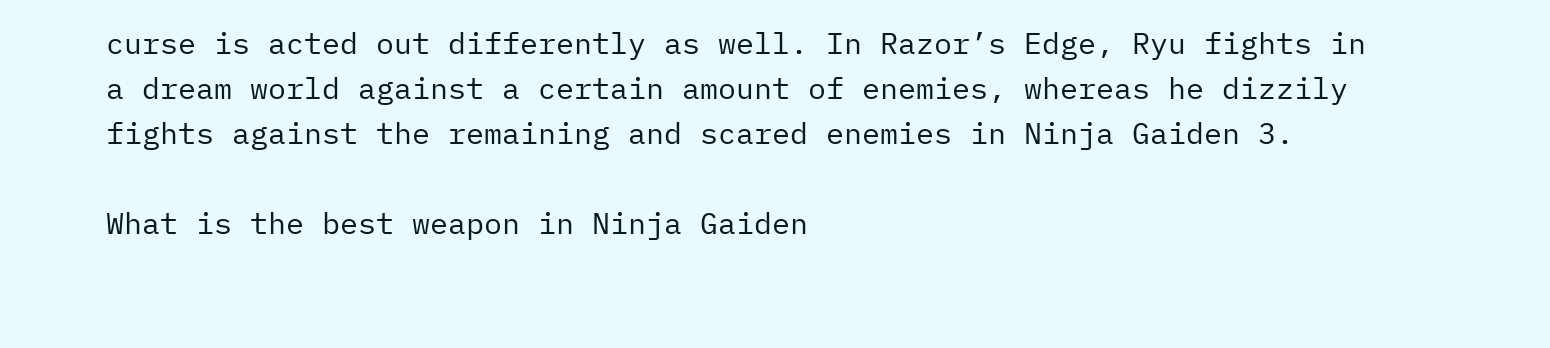curse is acted out differently as well. In Razor’s Edge, Ryu fights in a dream world against a certain amount of enemies, whereas he dizzily fights against the remaining and scared enemies in Ninja Gaiden 3.

What is the best weapon in Ninja Gaiden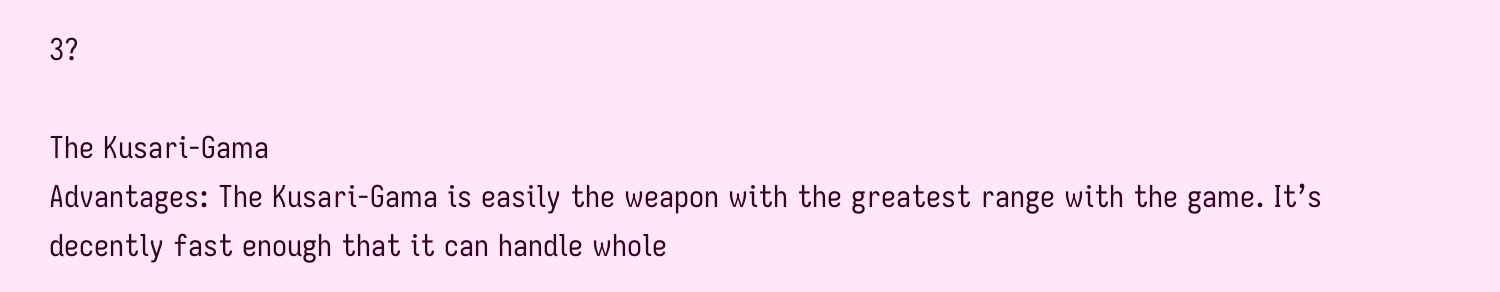3?

The Kusari-Gama
Advantages: The Kusari-Gama is easily the weapon with the greatest range with the game. It’s decently fast enough that it can handle whole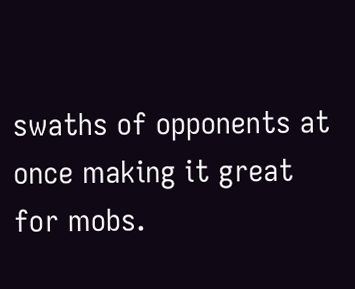swaths of opponents at once making it great for mobs.